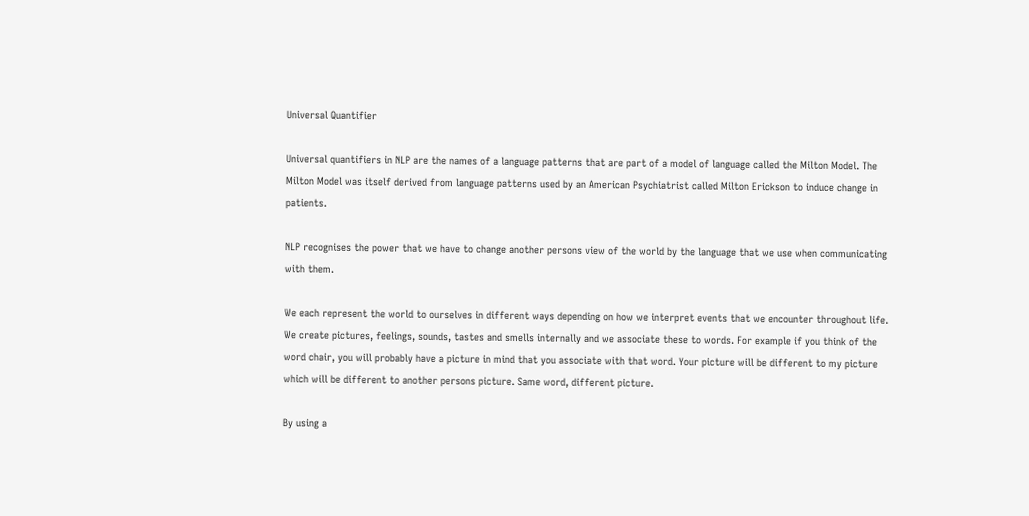Universal Quantifier

Universal quantifiers in NLP are the names of a language patterns that are part of a model of language called the Milton Model. The Milton Model was itself derived from language patterns used by an American Psychiatrist called Milton Erickson to induce change in patients.

NLP recognises the power that we have to change another persons view of the world by the language that we use when communicating with them.

We each represent the world to ourselves in different ways depending on how we interpret events that we encounter throughout life. We create pictures, feelings, sounds, tastes and smells internally and we associate these to words. For example if you think of the word chair, you will probably have a picture in mind that you associate with that word. Your picture will be different to my picture which will be different to another persons picture. Same word, different picture.

By using a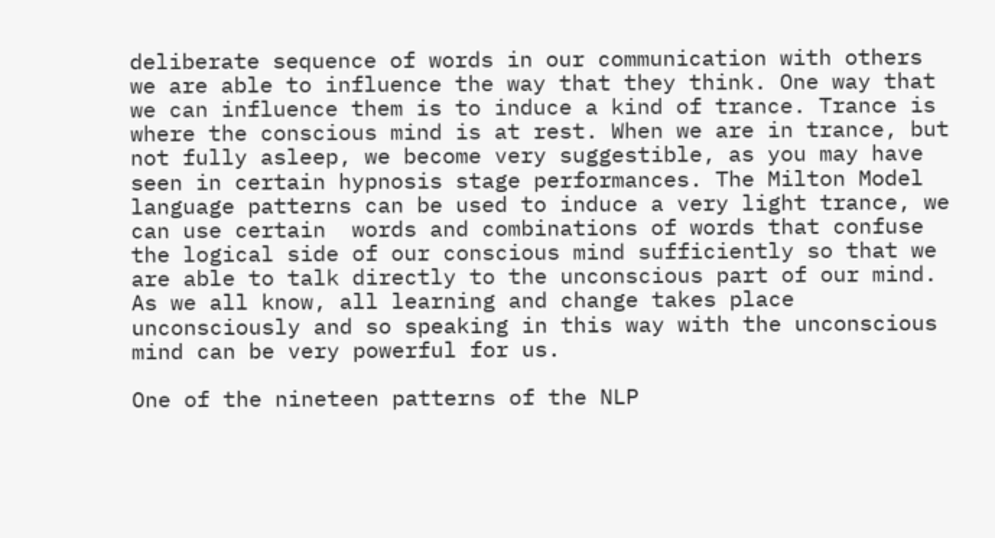deliberate sequence of words in our communication with others we are able to influence the way that they think. One way that we can influence them is to induce a kind of trance. Trance is where the conscious mind is at rest. When we are in trance, but not fully asleep, we become very suggestible, as you may have seen in certain hypnosis stage performances. The Milton Model language patterns can be used to induce a very light trance, we can use certain  words and combinations of words that confuse the logical side of our conscious mind sufficiently so that we are able to talk directly to the unconscious part of our mind.  As we all know, all learning and change takes place unconsciously and so speaking in this way with the unconscious mind can be very powerful for us.

One of the nineteen patterns of the NLP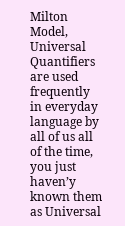Milton Model, Universal Quantifiers are used frequently in everyday language by all of us all of the time, you just haven’y known them as Universal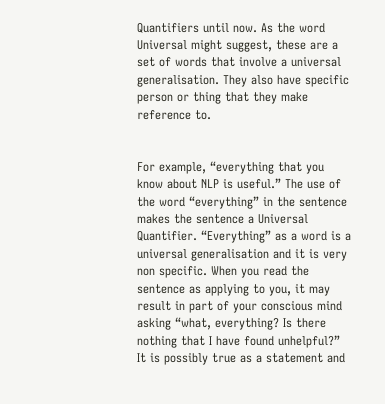Quantifiers until now. As the word Universal might suggest, these are a set of words that involve a universal generalisation. They also have specific person or thing that they make reference to.


For example, “everything that you know about NLP is useful.” The use of the word “everything” in the sentence makes the sentence a Universal Quantifier. “Everything” as a word is a universal generalisation and it is very non specific. When you read the sentence as applying to you, it may result in part of your conscious mind asking “what, everything? Is there nothing that I have found unhelpful?” It is possibly true as a statement and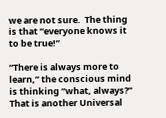we are not sure.  The thing is that “everyone knows it to be true!”

“There is always more to learn,” the conscious mind is thinking “what, always?” That is another Universal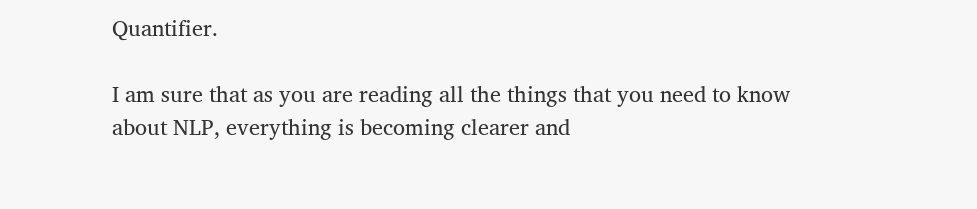Quantifier.

I am sure that as you are reading all the things that you need to know about NLP, everything is becoming clearer and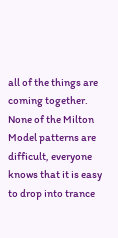all of the things are coming together. None of the Milton Model patterns are difficult, everyone knows that it is easy to drop into trance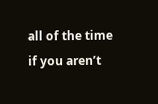all of the time if you aren’t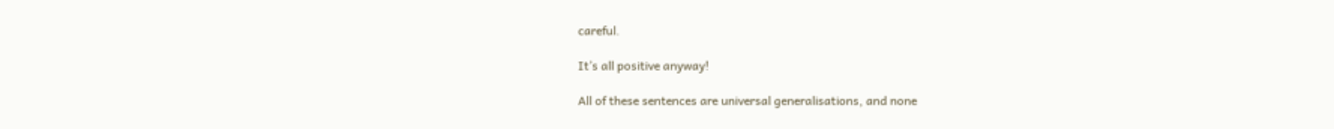careful.

It’s all positive anyway!

All of these sentences are universal generalisations, and none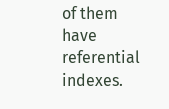of them have referential indexes.